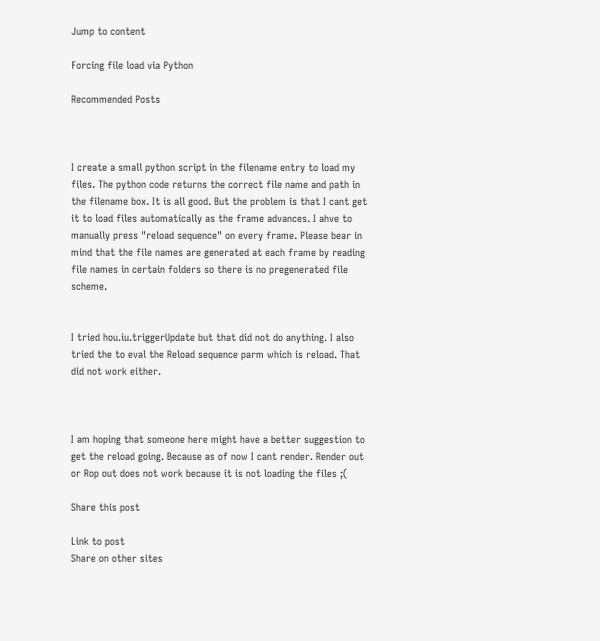Jump to content

Forcing file load via Python

Recommended Posts



I create a small python script in the filename entry to load my files. The python code returns the correct file name and path in the filename box. It is all good. But the problem is that I cant get it to load files automatically as the frame advances. I ahve to manually press "reload sequence" on every frame. Please bear in mind that the file names are generated at each frame by reading file names in certain folders so there is no pregenerated file scheme.


I tried hou.iu.triggerUpdate but that did not do anything. I also tried the to eval the Reload sequence parm which is reload. That did not work either.



I am hoping that someone here might have a better suggestion to get the reload going. Because as of now I cant render. Render out or Rop out does not work because it is not loading the files ;(

Share this post

Link to post
Share on other sites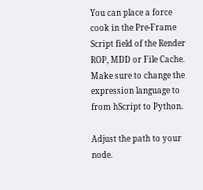You can place a force cook in the Pre-Frame Script field of the Render ROP, MDD or File Cache. Make sure to change the expression language to from hScript to Python.

Adjust the path to your node.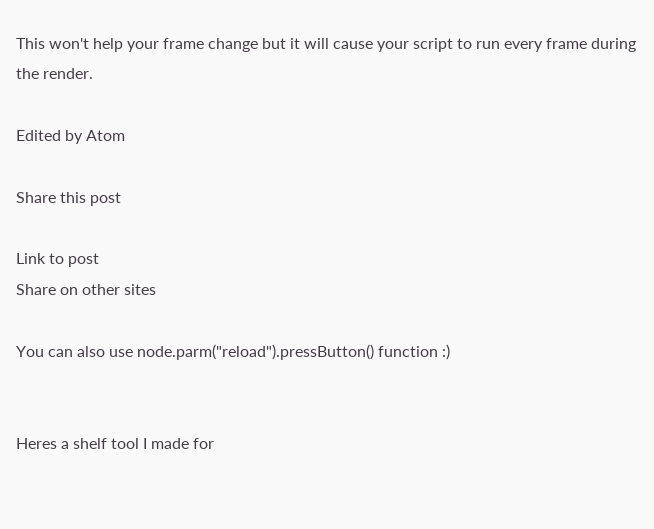This won't help your frame change but it will cause your script to run every frame during the render.

Edited by Atom

Share this post

Link to post
Share on other sites

You can also use node.parm("reload").pressButton() function :)


Heres a shelf tool I made for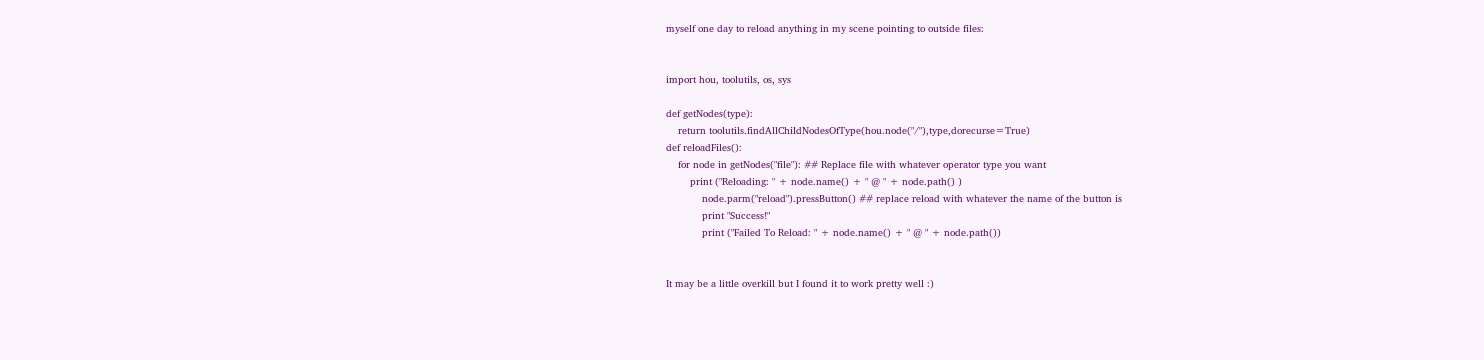myself one day to reload anything in my scene pointing to outside files:


import hou, toolutils, os, sys

def getNodes(type):
    return toolutils.findAllChildNodesOfType(hou.node("/"),type,dorecurse=True)
def reloadFiles():
    for node in getNodes("file"): ## Replace file with whatever operator type you want
        print ("Reloading: " + node.name() + " @ " + node.path() )
            node.parm("reload").pressButton() ## replace reload with whatever the name of the button is
            print "Success!"
            print ("Failed To Reload: " + node.name() + " @ " + node.path())


It may be a little overkill but I found it to work pretty well :)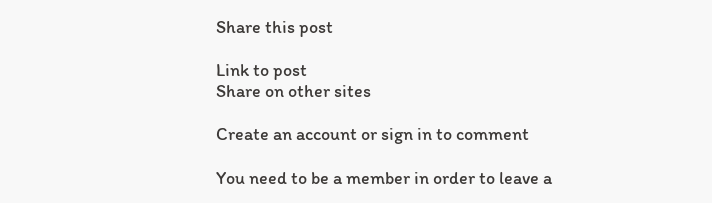Share this post

Link to post
Share on other sites

Create an account or sign in to comment

You need to be a member in order to leave a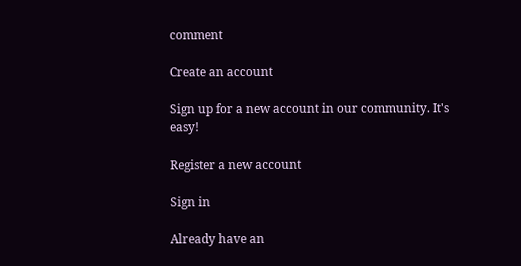comment

Create an account

Sign up for a new account in our community. It's easy!

Register a new account

Sign in

Already have an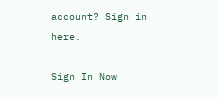account? Sign in here.

Sign In Now